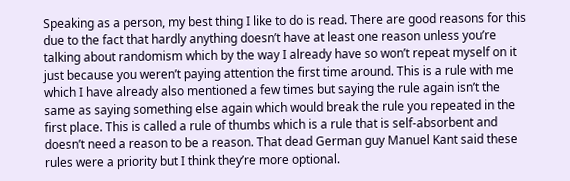Speaking as a person, my best thing I like to do is read. There are good reasons for this due to the fact that hardly anything doesn’t have at least one reason unless you’re talking about randomism which by the way I already have so won’t repeat myself on it just because you weren’t paying attention the first time around. This is a rule with me which I have already also mentioned a few times but saying the rule again isn’t the same as saying something else again which would break the rule you repeated in the first place. This is called a rule of thumbs which is a rule that is self-absorbent and doesn’t need a reason to be a reason. That dead German guy Manuel Kant said these rules were a priority but I think they’re more optional.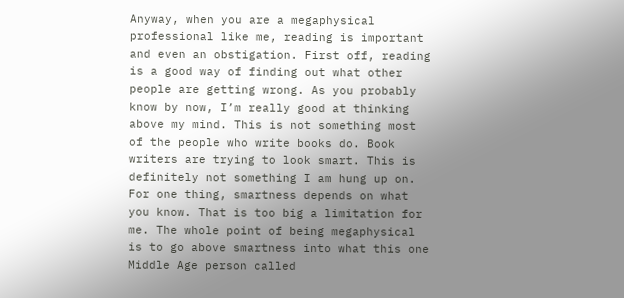Anyway, when you are a megaphysical professional like me, reading is important and even an obstigation. First off, reading is a good way of finding out what other people are getting wrong. As you probably know by now, I’m really good at thinking above my mind. This is not something most of the people who write books do. Book writers are trying to look smart. This is definitely not something I am hung up on. For one thing, smartness depends on what you know. That is too big a limitation for me. The whole point of being megaphysical is to go above smartness into what this one Middle Age person called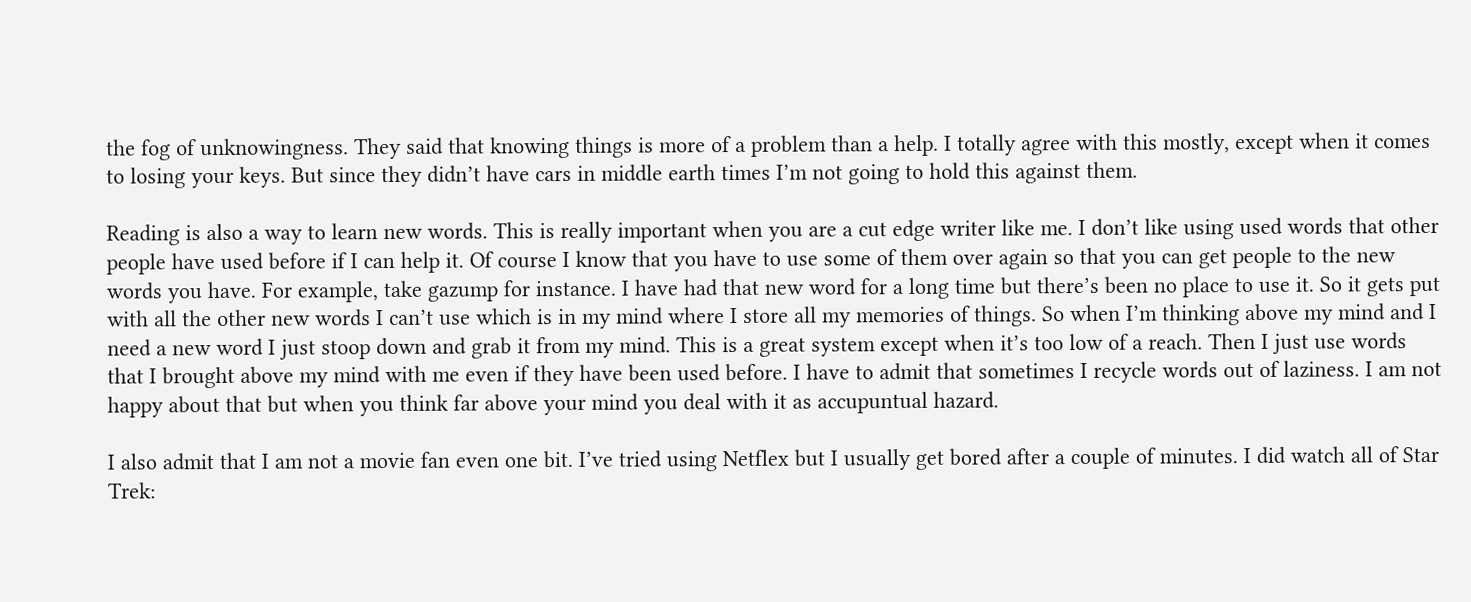the fog of unknowingness. They said that knowing things is more of a problem than a help. I totally agree with this mostly, except when it comes to losing your keys. But since they didn’t have cars in middle earth times I’m not going to hold this against them.

Reading is also a way to learn new words. This is really important when you are a cut edge writer like me. I don’t like using used words that other people have used before if I can help it. Of course I know that you have to use some of them over again so that you can get people to the new words you have. For example, take gazump for instance. I have had that new word for a long time but there’s been no place to use it. So it gets put with all the other new words I can’t use which is in my mind where I store all my memories of things. So when I’m thinking above my mind and I need a new word I just stoop down and grab it from my mind. This is a great system except when it’s too low of a reach. Then I just use words that I brought above my mind with me even if they have been used before. I have to admit that sometimes I recycle words out of laziness. I am not happy about that but when you think far above your mind you deal with it as accupuntual hazard.

I also admit that I am not a movie fan even one bit. I’ve tried using Netflex but I usually get bored after a couple of minutes. I did watch all of Star Trek: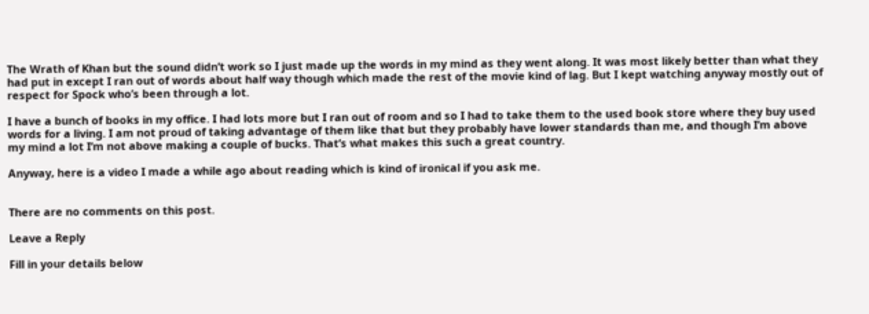The Wrath of Khan but the sound didn’t work so I just made up the words in my mind as they went along. It was most likely better than what they had put in except I ran out of words about half way though which made the rest of the movie kind of lag. But I kept watching anyway mostly out of respect for Spock who’s been through a lot.

I have a bunch of books in my office. I had lots more but I ran out of room and so I had to take them to the used book store where they buy used words for a living. I am not proud of taking advantage of them like that but they probably have lower standards than me, and though I’m above my mind a lot I’m not above making a couple of bucks. That’s what makes this such a great country.

Anyway, here is a video I made a while ago about reading which is kind of ironical if you ask me.


There are no comments on this post.

Leave a Reply

Fill in your details below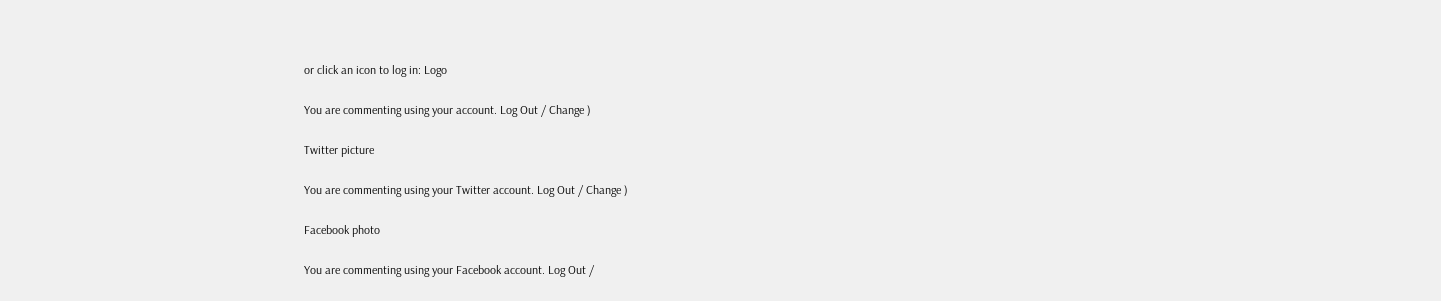or click an icon to log in: Logo

You are commenting using your account. Log Out / Change )

Twitter picture

You are commenting using your Twitter account. Log Out / Change )

Facebook photo

You are commenting using your Facebook account. Log Out /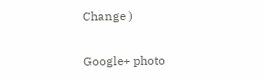Change )

Google+ photo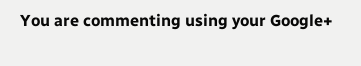You are commenting using your Google+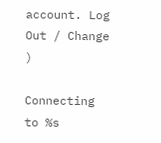account. Log Out / Change )

Connecting to %s